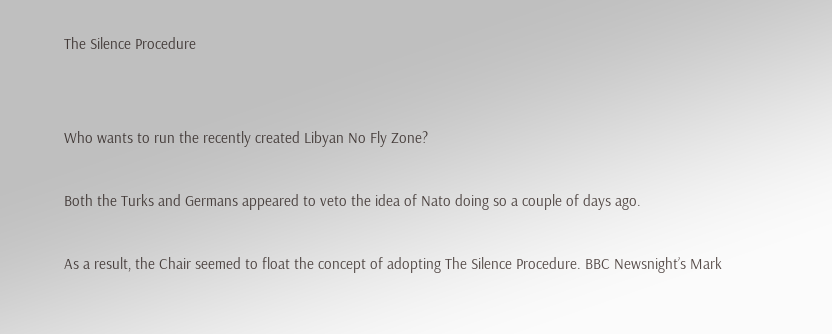The Silence Procedure


Who wants to run the recently created Libyan No Fly Zone?

Both the Turks and Germans appeared to veto the idea of Nato doing so a couple of days ago.

As a result, the Chair seemed to float the concept of adopting The Silence Procedure. BBC Newsnight’s Mark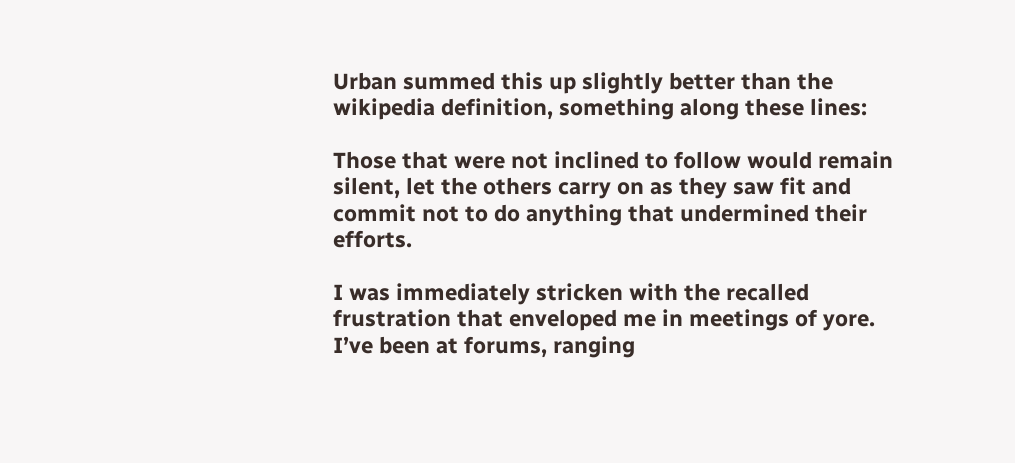Urban summed this up slightly better than the wikipedia definition, something along these lines:

Those that were not inclined to follow would remain silent, let the others carry on as they saw fit and commit not to do anything that undermined their efforts.

I was immediately stricken with the recalled frustration that enveloped me in meetings of yore. I’ve been at forums, ranging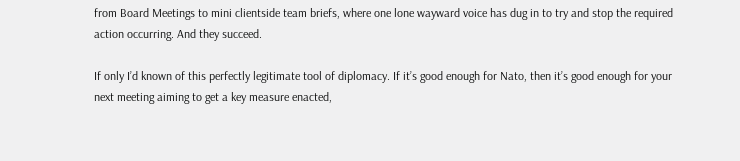from Board Meetings to mini clientside team briefs, where one lone wayward voice has dug in to try and stop the required action occurring. And they succeed.

If only I’d known of this perfectly legitimate tool of diplomacy. If it’s good enough for Nato, then it’s good enough for your next meeting aiming to get a key measure enacted,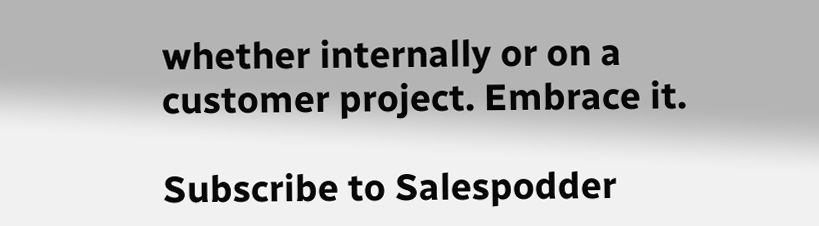whether internally or on a customer project. Embrace it.

Subscribe to Salespodder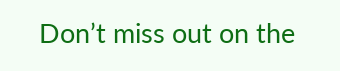Don’t miss out on the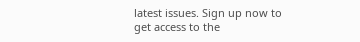latest issues. Sign up now to get access to the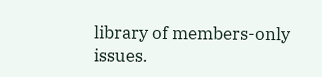library of members-only issues.